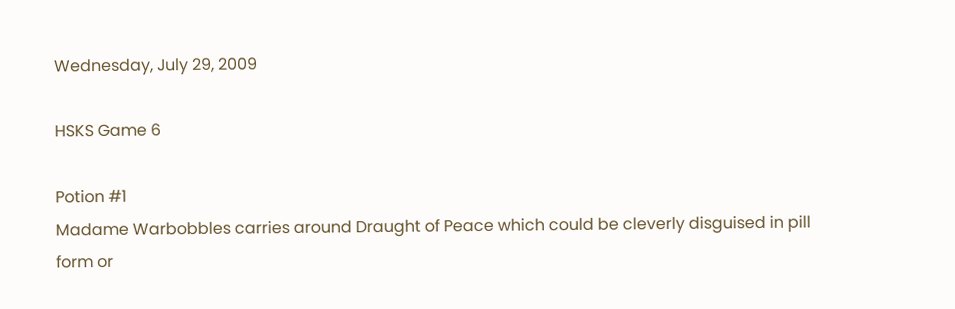Wednesday, July 29, 2009

HSKS Game 6

Potion #1
Madame Warbobbles carries around Draught of Peace which could be cleverly disguised in pill form or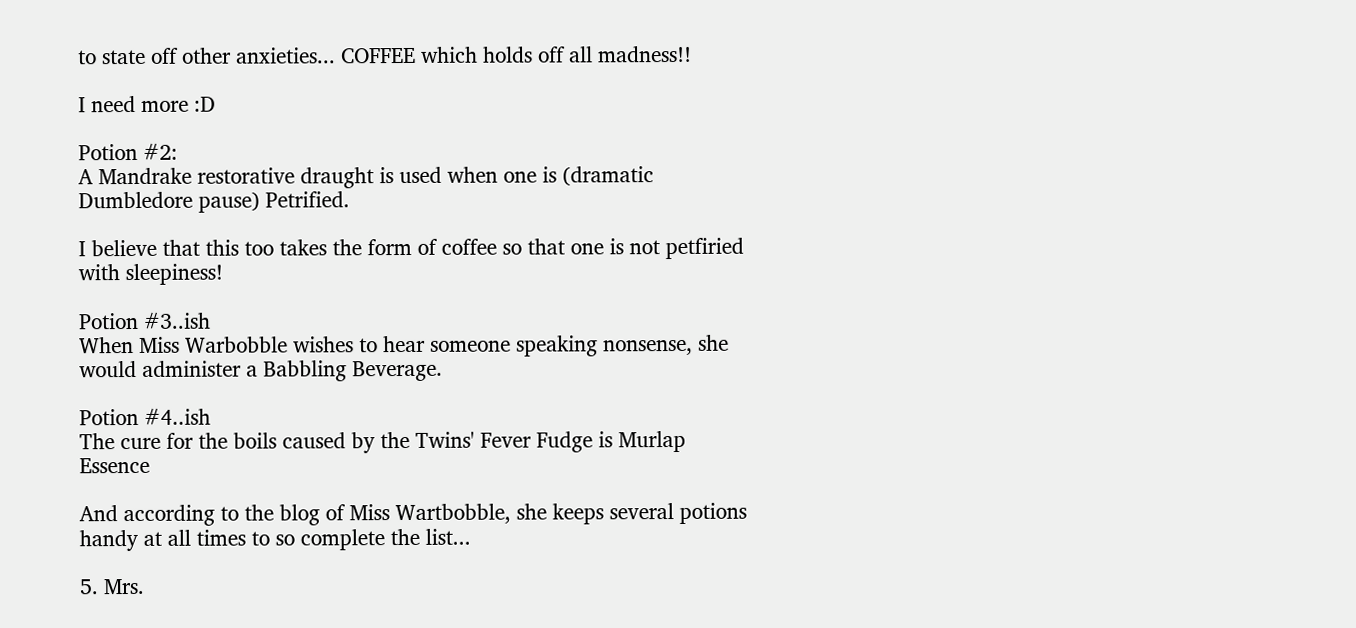to state off other anxieties... COFFEE which holds off all madness!!

I need more :D

Potion #2:
A Mandrake restorative draught is used when one is (dramatic Dumbledore pause) Petrified.

I believe that this too takes the form of coffee so that one is not petfiried with sleepiness!

Potion #3..ish
When Miss Warbobble wishes to hear someone speaking nonsense, she would administer a Babbling Beverage.

Potion #4..ish
The cure for the boils caused by the Twins' Fever Fudge is Murlap Essence

And according to the blog of Miss Wartbobble, she keeps several potions handy at all times to so complete the list...

5. Mrs.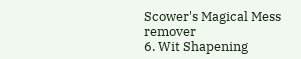Scower's Magical Mess remover
6. Wit Shapening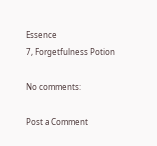Essence
7, Forgetfulness Potion

No comments:

Post a Comment